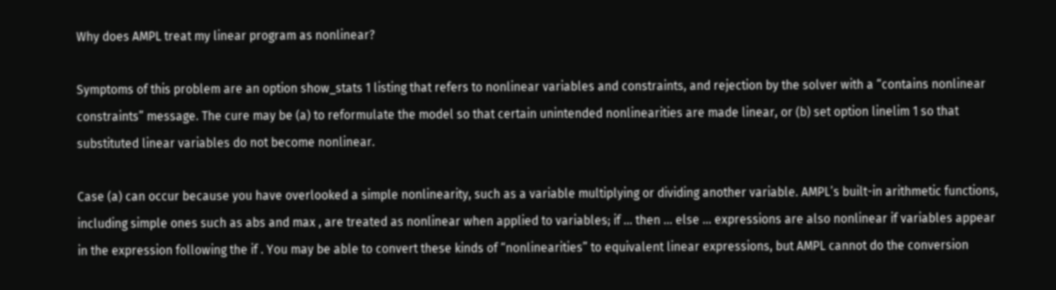Why does AMPL treat my linear program as nonlinear?

Symptoms of this problem are an option show_stats 1 listing that refers to nonlinear variables and constraints, and rejection by the solver with a “contains nonlinear constraints” message. The cure may be (a) to reformulate the model so that certain unintended nonlinearities are made linear, or (b) set option linelim 1 so that substituted linear variables do not become nonlinear.

Case (a) can occur because you have overlooked a simple nonlinearity, such as a variable multiplying or dividing another variable. AMPL’s built-in arithmetic functions, including simple ones such as abs and max , are treated as nonlinear when applied to variables; if ... then ... else ... expressions are also nonlinear if variables appear in the expression following the if . You may be able to convert these kinds of “nonlinearities” to equivalent linear expressions, but AMPL cannot do the conversion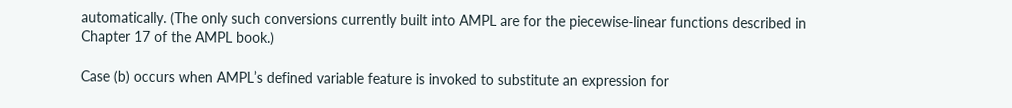automatically. (The only such conversions currently built into AMPL are for the piecewise-linear functions described in Chapter 17 of the AMPL book.)

Case (b) occurs when AMPL’s defined variable feature is invoked to substitute an expression for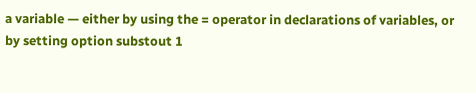a variable — either by using the = operator in declarations of variables, or by setting option substout 1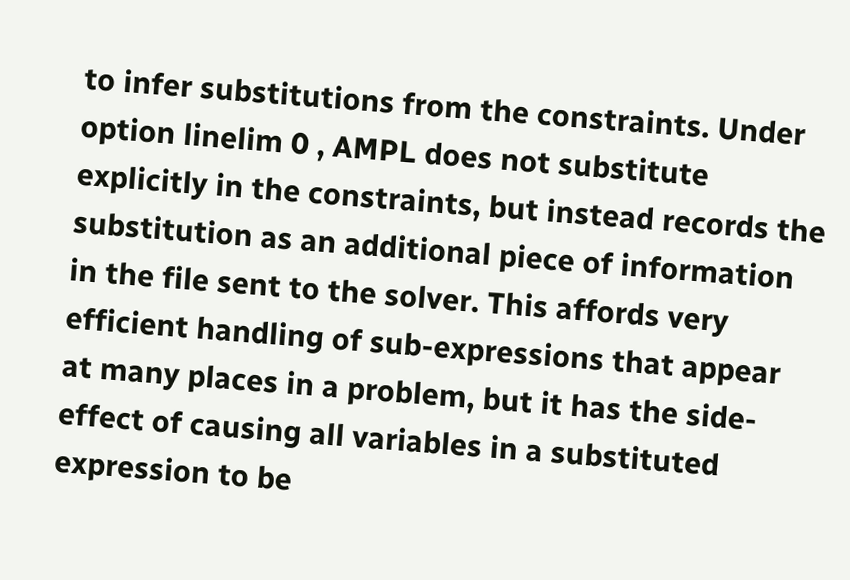to infer substitutions from the constraints. Under option linelim 0 , AMPL does not substitute explicitly in the constraints, but instead records the substitution as an additional piece of information in the file sent to the solver. This affords very efficient handling of sub-expressions that appear at many places in a problem, but it has the side-effect of causing all variables in a substituted expression to be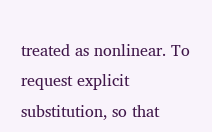treated as nonlinear. To request explicit substitution, so that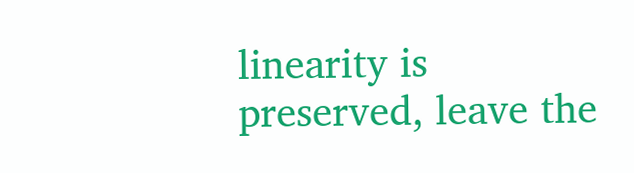linearity is preserved, leave the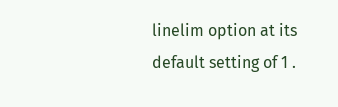linelim option at its default setting of 1 .